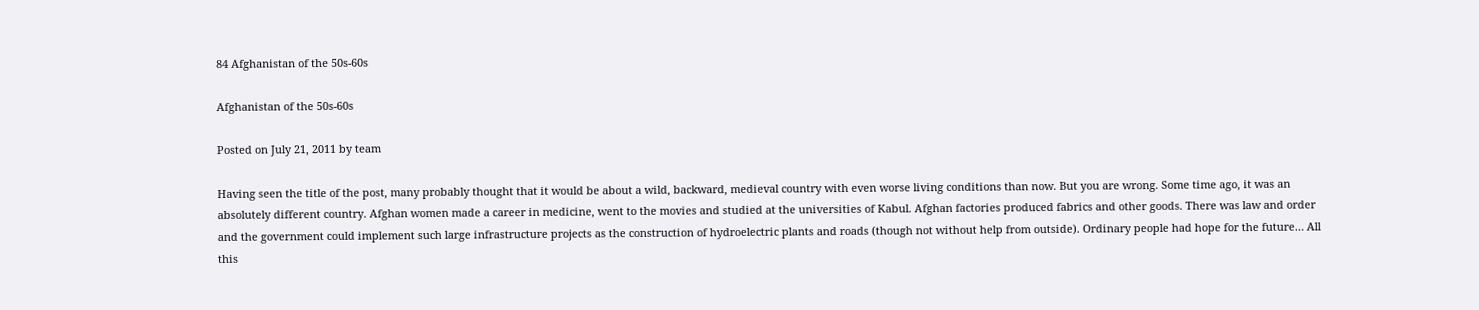84 Afghanistan of the 50s-60s

Afghanistan of the 50s-60s

Posted on July 21, 2011 by team

Having seen the title of the post, many probably thought that it would be about a wild, backward, medieval country with even worse living conditions than now. But you are wrong. Some time ago, it was an absolutely different country. Afghan women made a career in medicine, went to the movies and studied at the universities of Kabul. Afghan factories produced fabrics and other goods. There was law and order and the government could implement such large infrastructure projects as the construction of hydroelectric plants and roads (though not without help from outside). Ordinary people had hope for the future… All this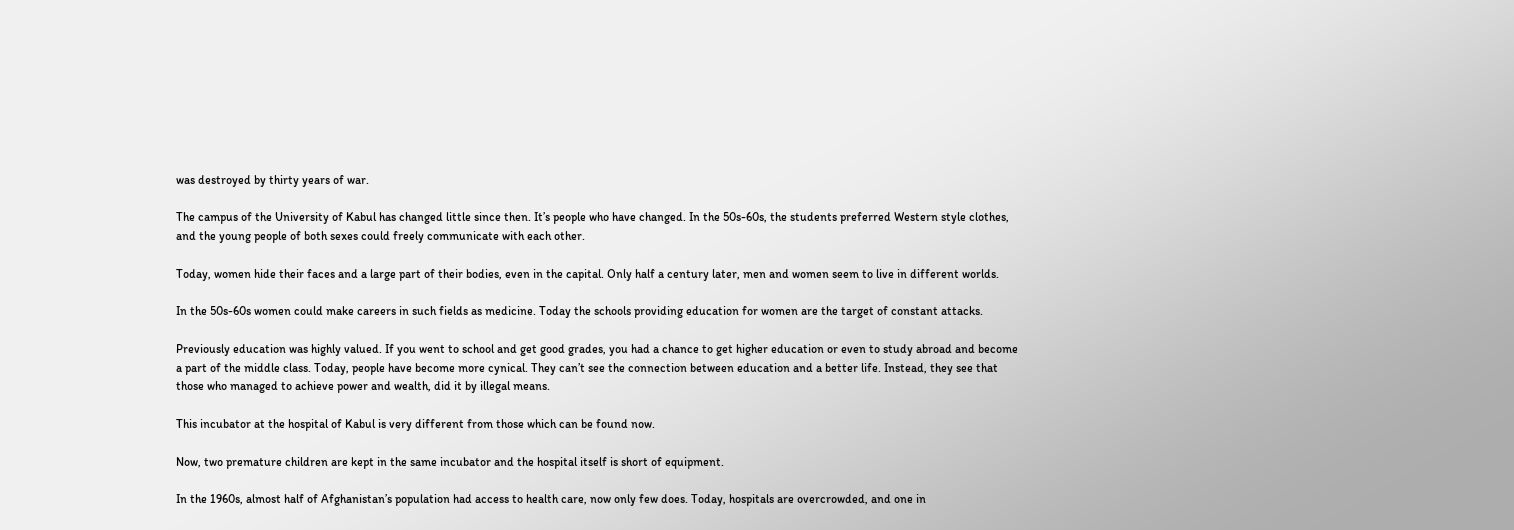was destroyed by thirty years of war.

The campus of the University of Kabul has changed little since then. It’s people who have changed. In the 50s-60s, the students preferred Western style clothes, and the young people of both sexes could freely communicate with each other.

Today, women hide their faces and a large part of their bodies, even in the capital. Only half a century later, men and women seem to live in different worlds.

In the 50s-60s women could make careers in such fields as medicine. Today the schools providing education for women are the target of constant attacks.

Previously education was highly valued. If you went to school and get good grades, you had a chance to get higher education or even to study abroad and become a part of the middle class. Today, people have become more cynical. They can’t see the connection between education and a better life. Instead, they see that those who managed to achieve power and wealth, did it by illegal means.

This incubator at the hospital of Kabul is very different from those which can be found now.

Now, two premature children are kept in the same incubator and the hospital itself is short of equipment.

In the 1960s, almost half of Afghanistan’s population had access to health care, now only few does. Today, hospitals are overcrowded, and one in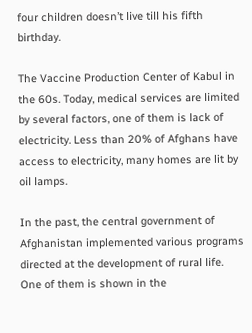four children doesn’t live till his fifth birthday.

The Vaccine Production Center of Kabul in the 60s. Today, medical services are limited by several factors, one of them is lack of electricity. Less than 20% of Afghans have access to electricity, many homes are lit by oil lamps.

In the past, the central government of Afghanistan implemented various programs directed at the development of rural life. One of them is shown in the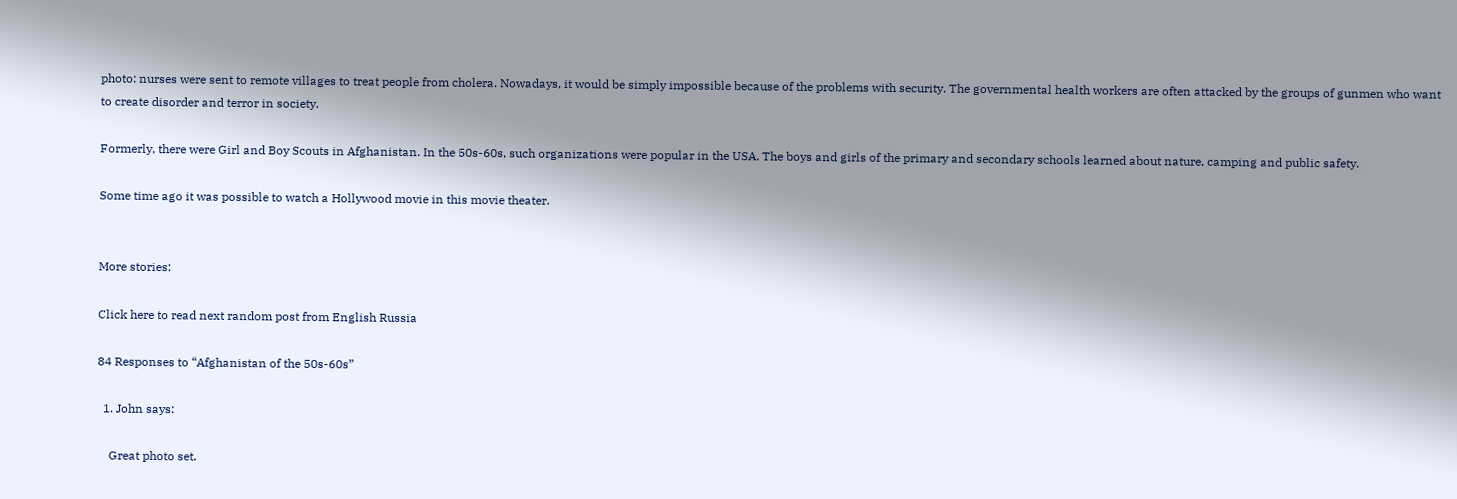photo: nurses were sent to remote villages to treat people from cholera. Nowadays, it would be simply impossible because of the problems with security. The governmental health workers are often attacked by the groups of gunmen who want to create disorder and terror in society.

Formerly, there were Girl and Boy Scouts in Afghanistan. In the 50s-60s, such organizations were popular in the USA. The boys and girls of the primary and secondary schools learned about nature, camping and public safety.

Some time ago it was possible to watch a Hollywood movie in this movie theater.


More stories:

Click here to read next random post from English Russia

84 Responses to “Afghanistan of the 50s-60s”

  1. John says:

    Great photo set.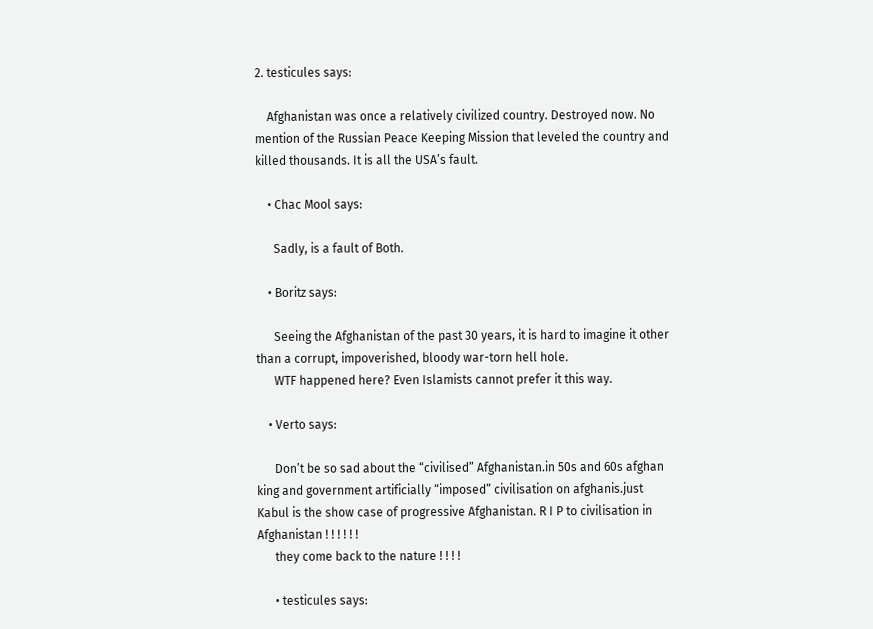2. testicules says:

    Afghanistan was once a relatively civilized country. Destroyed now. No mention of the Russian Peace Keeping Mission that leveled the country and killed thousands. It is all the USA’s fault.

    • Chac Mool says:

      Sadly, is a fault of Both.

    • Boritz says:

      Seeing the Afghanistan of the past 30 years, it is hard to imagine it other than a corrupt, impoverished, bloody war-torn hell hole.
      WTF happened here? Even Islamists cannot prefer it this way.

    • Verto says:

      Don’t be so sad about the “civilised” Afghanistan.in 50s and 60s afghan king and government artificially “imposed” civilisation on afghanis.just Kabul is the show case of progressive Afghanistan. R I P to civilisation in Afghanistan ! ! ! ! ! !
      they come back to the nature ! ! ! !

      • testicules says: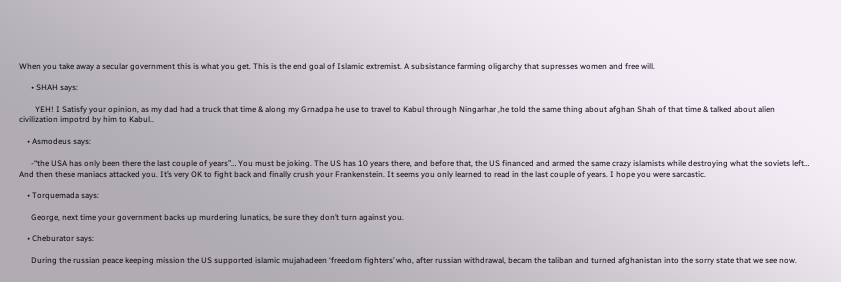When you take away a secular government this is what you get. This is the end goal of Islamic extremist. A subsistance farming oligarchy that supresses women and free will.

      • SHAH says:

        YEH! I Satisfy your opinion, as my dad had a truck that time & along my Grnadpa he use to travel to Kabul through Ningarhar ,he told the same thing about afghan Shah of that time & talked about alien civilization impotrd by him to Kabul..

    • Asmodeus says:

      -“the USA has only been there the last couple of years”… You must be joking. The US has 10 years there, and before that, the US financed and armed the same crazy islamists while destroying what the soviets left… And then these maniacs attacked you. It’s very OK to fight back and finally crush your Frankenstein. It seems you only learned to read in the last couple of years. I hope you were sarcastic.

    • Torquemada says:

      George, next time your government backs up murdering lunatics, be sure they don’t turn against you.

    • Cheburator says:

      During the russian peace keeping mission the US supported islamic mujahadeen ‘freedom fighters’ who, after russian withdrawal, becam the taliban and turned afghanistan into the sorry state that we see now.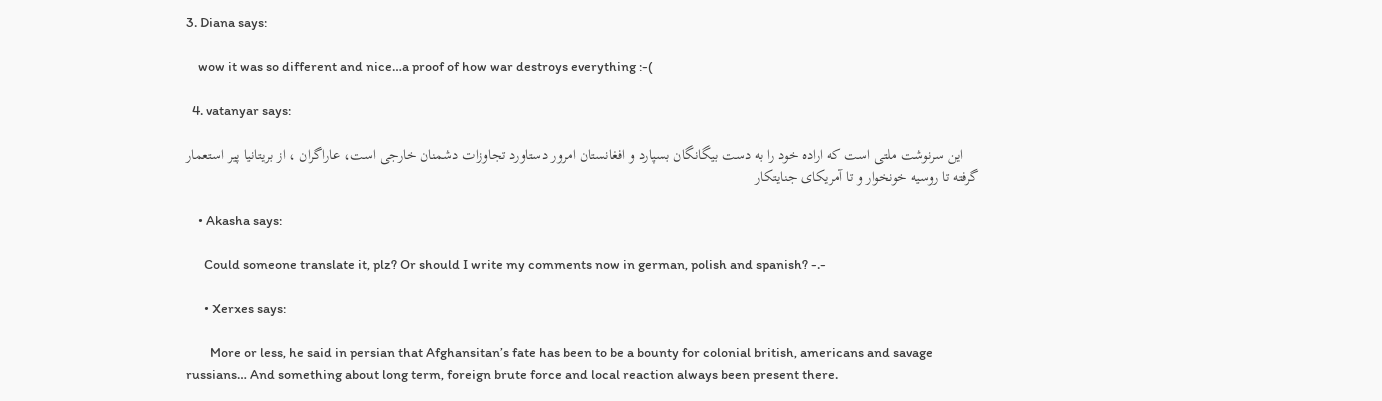3. Diana says:

    wow it was so different and nice…a proof of how war destroys everything :-(

  4. vatanyar says:

    این سرنوشت ملتی است که اراده خود را به دست بیگانگان بسپارد و افغانستان امرور دستاورد تجاوزات دشمنان خارجی است، عاراگران ، از بریتانیا پیر استعمار گرفته تا روسیه خونخوار و تا آمریکای جنایتکار

    • Akasha says:

      Could someone translate it, plz? Or should I write my comments now in german, polish and spanish? -.-

      • Xerxes says:

        More or less, he said in persian that Afghansitan’s fate has been to be a bounty for colonial british, americans and savage russians… And something about long term, foreign brute force and local reaction always been present there.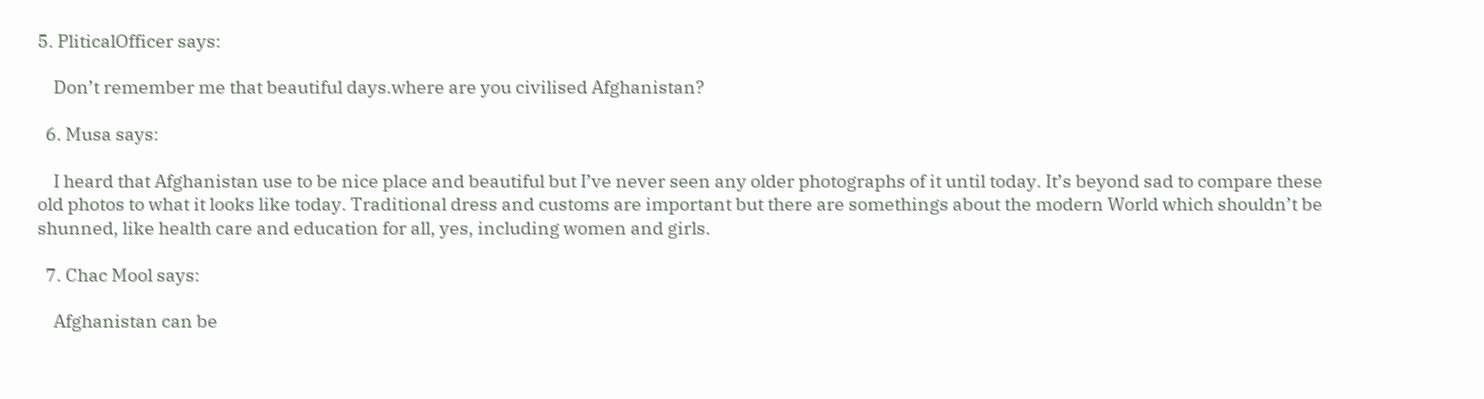5. PliticalOfficer says:

    Don’t remember me that beautiful days.where are you civilised Afghanistan?

  6. Musa says:

    I heard that Afghanistan use to be nice place and beautiful but I’ve never seen any older photographs of it until today. It’s beyond sad to compare these old photos to what it looks like today. Traditional dress and customs are important but there are somethings about the modern World which shouldn’t be shunned, like health care and education for all, yes, including women and girls.

  7. Chac Mool says:

    Afghanistan can be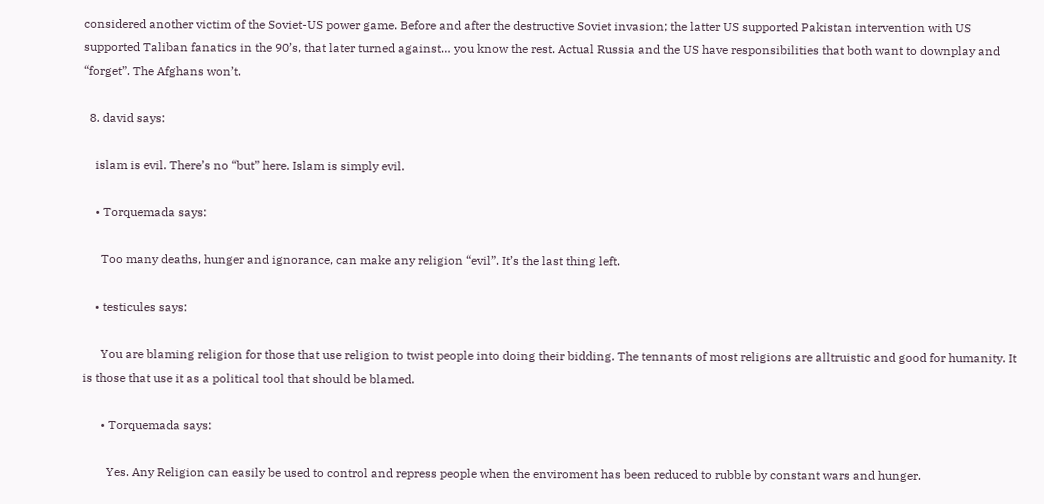considered another victim of the Soviet-US power game. Before and after the destructive Soviet invasion; the latter US supported Pakistan intervention with US supported Taliban fanatics in the 90’s, that later turned against… you know the rest. Actual Russia and the US have responsibilities that both want to downplay and “forget”. The Afghans won’t.

  8. david says:

    islam is evil. There’s no “but” here. Islam is simply evil.

    • Torquemada says:

      Too many deaths, hunger and ignorance, can make any religion “evil”. It’s the last thing left.

    • testicules says:

      You are blaming religion for those that use religion to twist people into doing their bidding. The tennants of most religions are alltruistic and good for humanity. It is those that use it as a political tool that should be blamed.

      • Torquemada says:

        Yes. Any Religion can easily be used to control and repress people when the enviroment has been reduced to rubble by constant wars and hunger.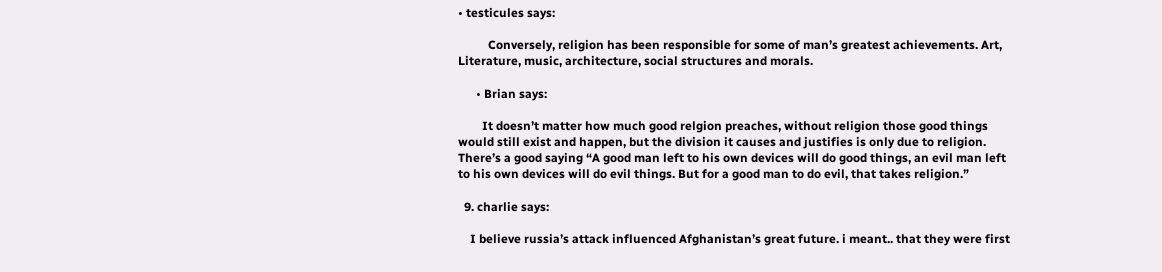• testicules says:

          Conversely, religion has been responsible for some of man’s greatest achievements. Art, Literature, music, architecture, social structures and morals.

      • Brian says:

        It doesn’t matter how much good relgion preaches, without religion those good things would still exist and happen, but the division it causes and justifies is only due to religion. There’s a good saying “A good man left to his own devices will do good things, an evil man left to his own devices will do evil things. But for a good man to do evil, that takes religion.”

  9. charlie says:

    I believe russia’s attack influenced Afghanistan’s great future. i meant.. that they were first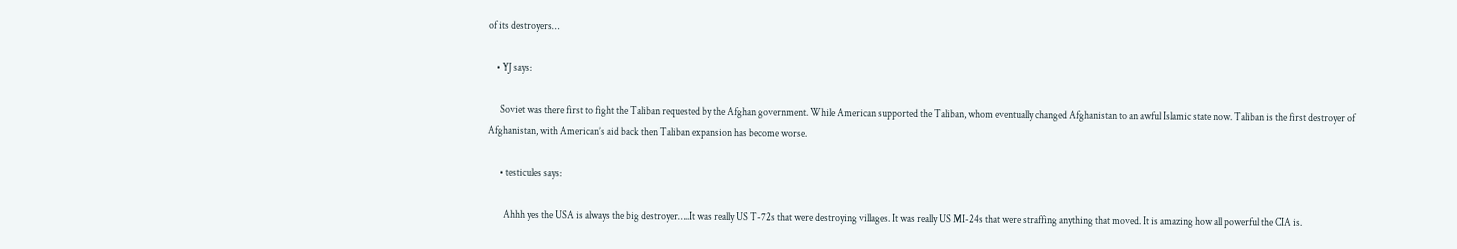of its destroyers…

    • YJ says:

      Soviet was there first to fight the Taliban requested by the Afghan government. While American supported the Taliban, whom eventually changed Afghanistan to an awful Islamic state now. Taliban is the first destroyer of Afghanistan, with American’s aid back then Taliban expansion has become worse.

      • testicules says:

        Ahhh yes the USA is always the big destroyer…..It was really US T-72s that were destroying villages. It was really US MI-24s that were straffing anything that moved. It is amazing how all powerful the CIA is.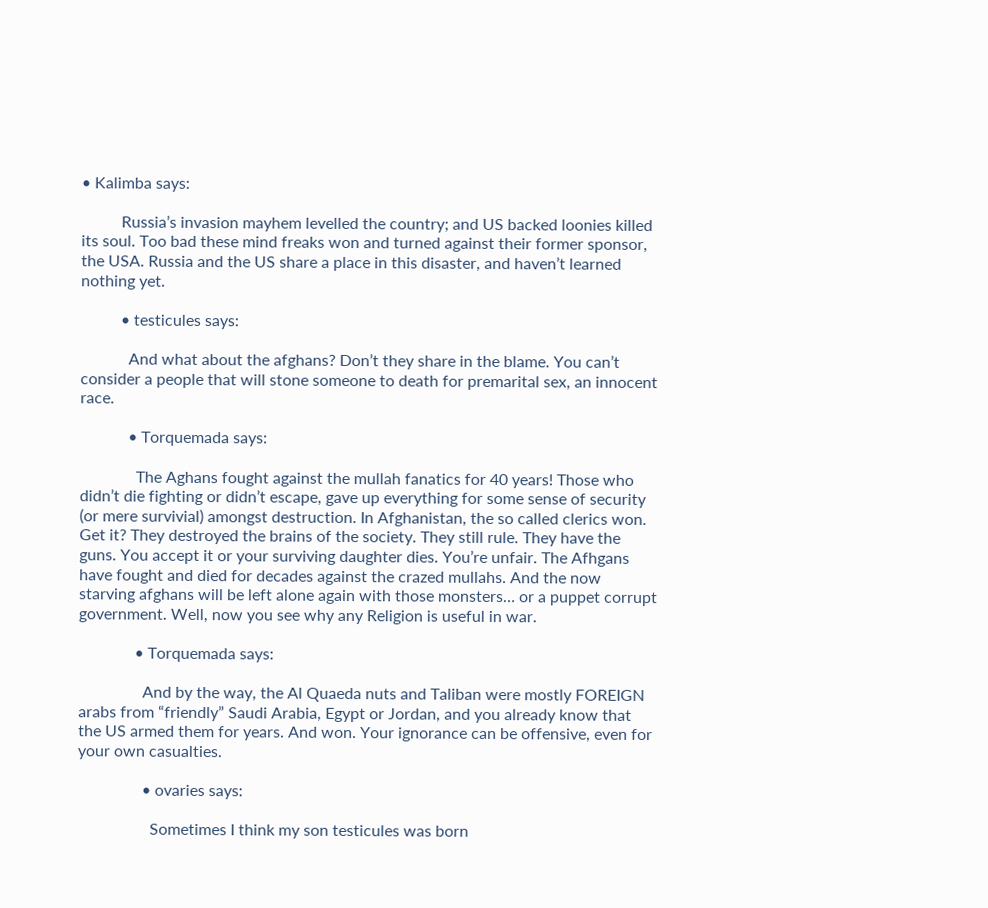• Kalimba says:

          Russia’s invasion mayhem levelled the country; and US backed loonies killed its soul. Too bad these mind freaks won and turned against their former sponsor, the USA. Russia and the US share a place in this disaster, and haven’t learned nothing yet.

          • testicules says:

            And what about the afghans? Don’t they share in the blame. You can’t consider a people that will stone someone to death for premarital sex, an innocent race.

            • Torquemada says:

              The Aghans fought against the mullah fanatics for 40 years! Those who didn’t die fighting or didn’t escape, gave up everything for some sense of security (or mere survivial) amongst destruction. In Afghanistan, the so called clerics won. Get it? They destroyed the brains of the society. They still rule. They have the guns. You accept it or your surviving daughter dies. You’re unfair. The Afhgans have fought and died for decades against the crazed mullahs. And the now starving afghans will be left alone again with those monsters… or a puppet corrupt government. Well, now you see why any Religion is useful in war.

              • Torquemada says:

                And by the way, the Al Quaeda nuts and Taliban were mostly FOREIGN arabs from “friendly” Saudi Arabia, Egypt or Jordan, and you already know that the US armed them for years. And won. Your ignorance can be offensive, even for your own casualties.

                • ovaries says:

                  Sometimes I think my son testicules was born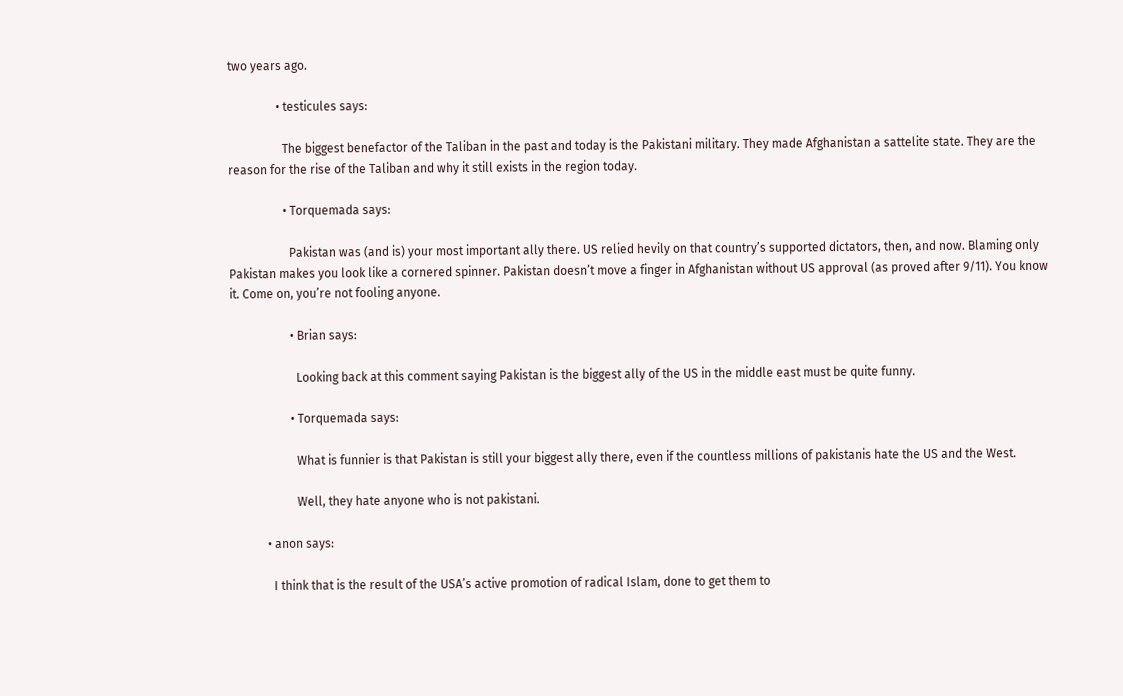two years ago.

                • testicules says:

                  The biggest benefactor of the Taliban in the past and today is the Pakistani military. They made Afghanistan a sattelite state. They are the reason for the rise of the Taliban and why it still exists in the region today.

                  • Torquemada says:

                    Pakistan was (and is) your most important ally there. US relied hevily on that country’s supported dictators, then, and now. Blaming only Pakistan makes you look like a cornered spinner. Pakistan doesn’t move a finger in Afghanistan without US approval (as proved after 9/11). You know it. Come on, you’re not fooling anyone.

                    • Brian says:

                      Looking back at this comment saying Pakistan is the biggest ally of the US in the middle east must be quite funny.

                    • Torquemada says:

                      What is funnier is that Pakistan is still your biggest ally there, even if the countless millions of pakistanis hate the US and the West.

                      Well, they hate anyone who is not pakistani.

            • anon says:

              I think that is the result of the USA’s active promotion of radical Islam, done to get them to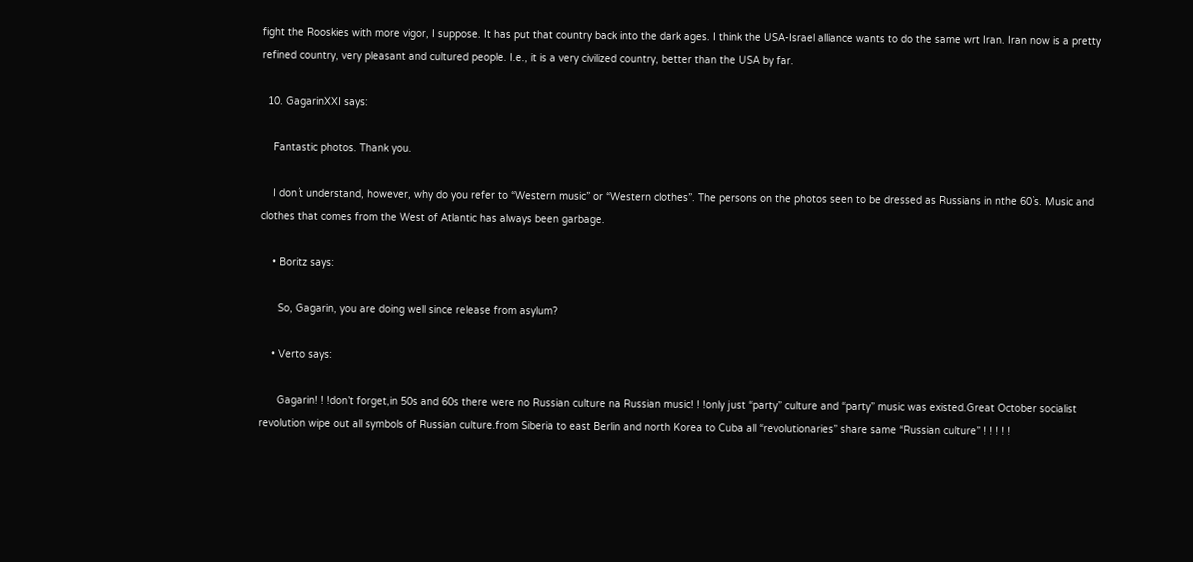fight the Rooskies with more vigor, I suppose. It has put that country back into the dark ages. I think the USA-Israel alliance wants to do the same wrt Iran. Iran now is a pretty refined country, very pleasant and cultured people. I.e., it is a very civilized country, better than the USA by far.

  10. GagarinXXI says:

    Fantastic photos. Thank you.

    I don´t understand, however, why do you refer to “Western music” or “Western clothes”. The persons on the photos seen to be dressed as Russians in nthe 60`s. Music and clothes that comes from the West of Atlantic has always been garbage.

    • Boritz says:

      So, Gagarin, you are doing well since release from asylum?

    • Verto says:

      Gagarin! ! !don’t forget,in 50s and 60s there were no Russian culture na Russian music! ! !only just “party” culture and “party” music was existed.Great October socialist revolution wipe out all symbols of Russian culture.from Siberia to east Berlin and north Korea to Cuba all “revolutionaries” share same “Russian culture” ! ! ! ! !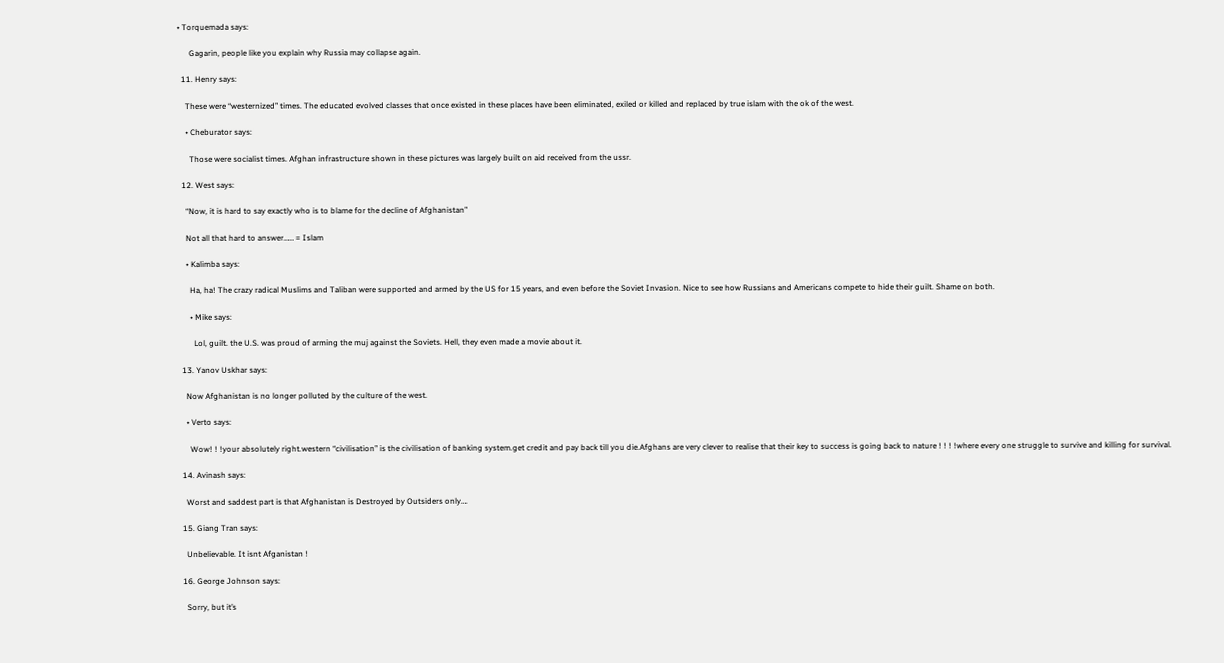• Torquemada says:

      Gagarin, people like you explain why Russia may collapse again.

  11. Henry says:

    These were “westernized” times. The educated evolved classes that once existed in these places have been eliminated, exiled or killed and replaced by true islam with the ok of the west.

    • Cheburator says:

      Those were socialist times. Afghan infrastructure shown in these pictures was largely built on aid received from the ussr.

  12. West says:

    “Now, it is hard to say exactly who is to blame for the decline of Afghanistan”

    Not all that hard to answer…… = Islam

    • Kalimba says:

      Ha, ha! The crazy radical Muslims and Taliban were supported and armed by the US for 15 years, and even before the Soviet Invasion. Nice to see how Russians and Americans compete to hide their guilt. Shame on both.

      • Mike says:

        Lol, guilt. the U.S. was proud of arming the muj against the Soviets. Hell, they even made a movie about it.

  13. Yanov Uskhar says:

    Now Afghanistan is no longer polluted by the culture of the west.

    • Verto says:

      Wow! ! !your absolutely right.western “civilisation” is the civilisation of banking system.get credit and pay back till you die.Afghans are very clever to realise that their key to success is going back to nature ! ! ! !where every one struggle to survive and killing for survival.

  14. Avinash says:

    Worst and saddest part is that Afghanistan is Destroyed by Outsiders only….

  15. Giang Tran says:

    Unbelievable. It isnt Afganistan !

  16. George Johnson says:

    Sorry, but it’s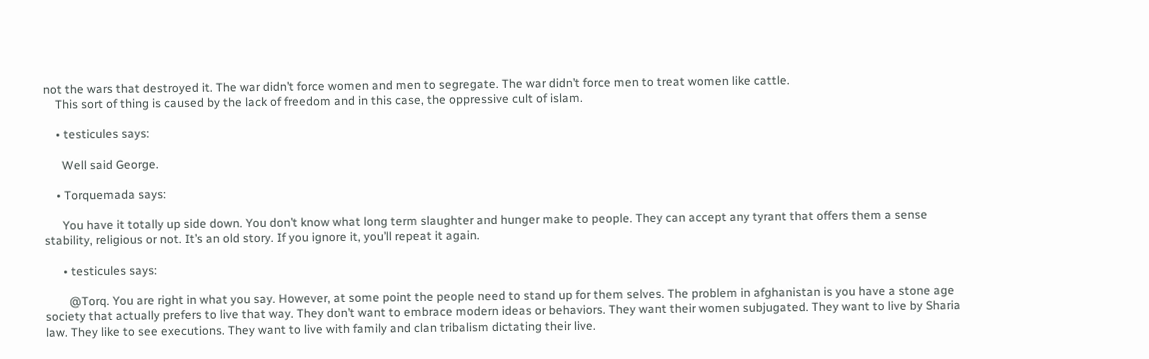not the wars that destroyed it. The war didn’t force women and men to segregate. The war didn’t force men to treat women like cattle.
    This sort of thing is caused by the lack of freedom and in this case, the oppressive cult of islam.

    • testicules says:

      Well said George.

    • Torquemada says:

      You have it totally up side down. You don’t know what long term slaughter and hunger make to people. They can accept any tyrant that offers them a sense stability, religious or not. It’s an old story. If you ignore it, you’ll repeat it again.

      • testicules says:

        @Torq. You are right in what you say. However, at some point the people need to stand up for them selves. The problem in afghanistan is you have a stone age society that actually prefers to live that way. They don’t want to embrace modern ideas or behaviors. They want their women subjugated. They want to live by Sharia law. They like to see executions. They want to live with family and clan tribalism dictating their live.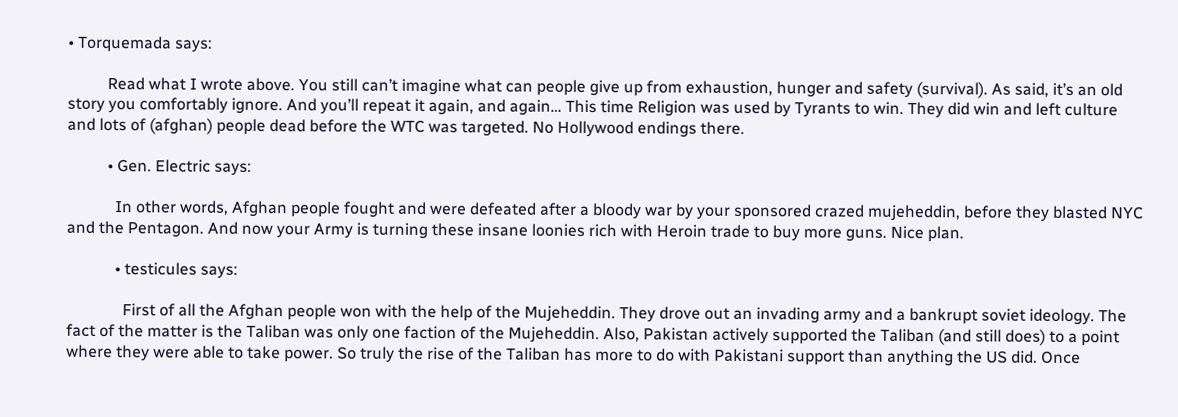• Torquemada says:

          Read what I wrote above. You still can’t imagine what can people give up from exhaustion, hunger and safety (survival). As said, it’s an old story you comfortably ignore. And you’ll repeat it again, and again… This time Religion was used by Tyrants to win. They did win and left culture and lots of (afghan) people dead before the WTC was targeted. No Hollywood endings there.

          • Gen. Electric says:

            In other words, Afghan people fought and were defeated after a bloody war by your sponsored crazed mujeheddin, before they blasted NYC and the Pentagon. And now your Army is turning these insane loonies rich with Heroin trade to buy more guns. Nice plan.

            • testicules says:

              First of all the Afghan people won with the help of the Mujeheddin. They drove out an invading army and a bankrupt soviet ideology. The fact of the matter is the Taliban was only one faction of the Mujeheddin. Also, Pakistan actively supported the Taliban (and still does) to a point where they were able to take power. So truly the rise of the Taliban has more to do with Pakistani support than anything the US did. Once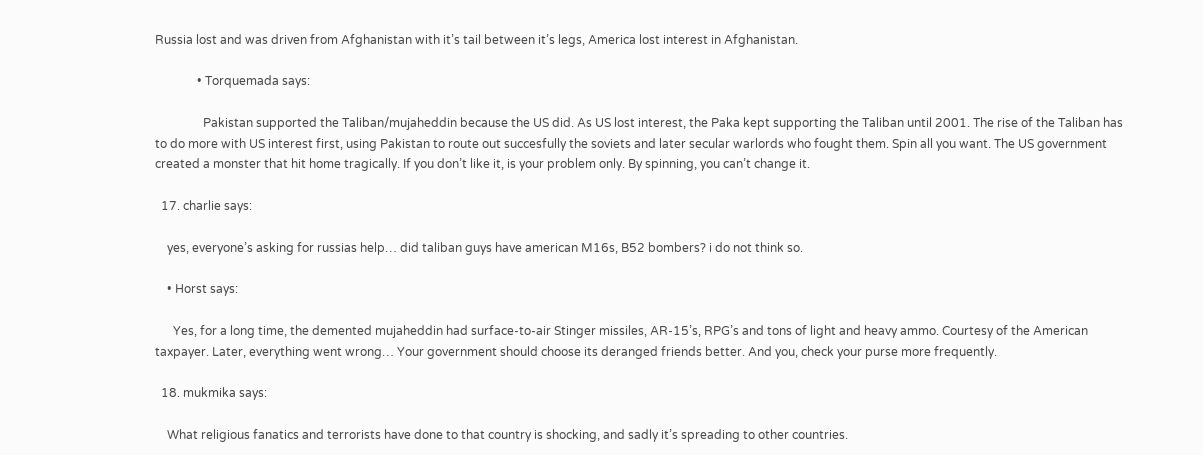Russia lost and was driven from Afghanistan with it’s tail between it’s legs, America lost interest in Afghanistan.

              • Torquemada says:

                Pakistan supported the Taliban/mujaheddin because the US did. As US lost interest, the Paka kept supporting the Taliban until 2001. The rise of the Taliban has to do more with US interest first, using Pakistan to route out succesfully the soviets and later secular warlords who fought them. Spin all you want. The US government created a monster that hit home tragically. If you don’t like it, is your problem only. By spinning, you can’t change it.

  17. charlie says:

    yes, everyone’s asking for russias help… did taliban guys have american M16s, B52 bombers? i do not think so.

    • Horst says:

      Yes, for a long time, the demented mujaheddin had surface-to-air Stinger missiles, AR-15’s, RPG’s and tons of light and heavy ammo. Courtesy of the American taxpayer. Later, everything went wrong… Your government should choose its deranged friends better. And you, check your purse more frequently.

  18. mukmika says:

    What religious fanatics and terrorists have done to that country is shocking, and sadly it’s spreading to other countries.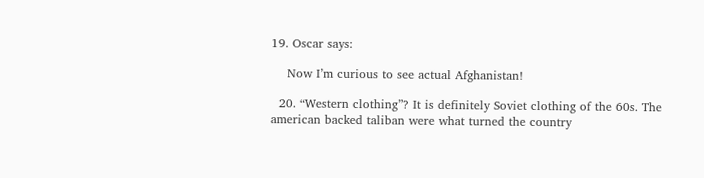19. Oscar says:

    Now I’m curious to see actual Afghanistan!

  20. “Western clothing”? It is definitely Soviet clothing of the 60s. The american backed taliban were what turned the country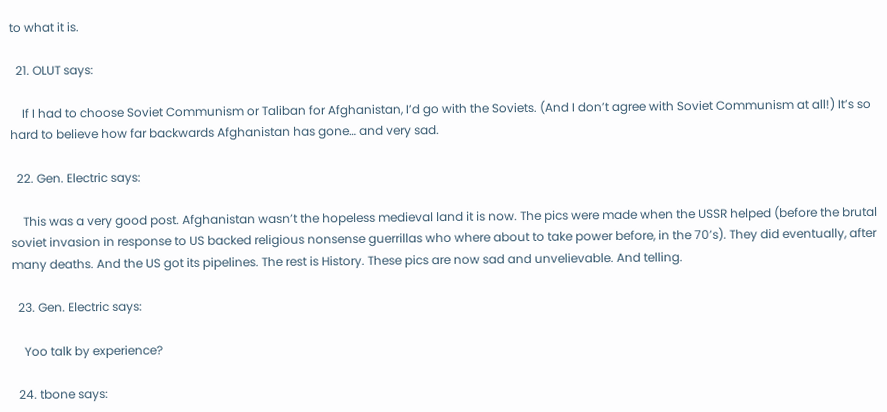to what it is.

  21. OLUT says:

    If I had to choose Soviet Communism or Taliban for Afghanistan, I’d go with the Soviets. (And I don’t agree with Soviet Communism at all!) It’s so hard to believe how far backwards Afghanistan has gone… and very sad.

  22. Gen. Electric says:

    This was a very good post. Afghanistan wasn’t the hopeless medieval land it is now. The pics were made when the USSR helped (before the brutal soviet invasion in response to US backed religious nonsense guerrillas who where about to take power before, in the 70’s). They did eventually, after many deaths. And the US got its pipelines. The rest is History. These pics are now sad and unvelievable. And telling.

  23. Gen. Electric says:

    Yoo talk by experience?

  24. tbone says: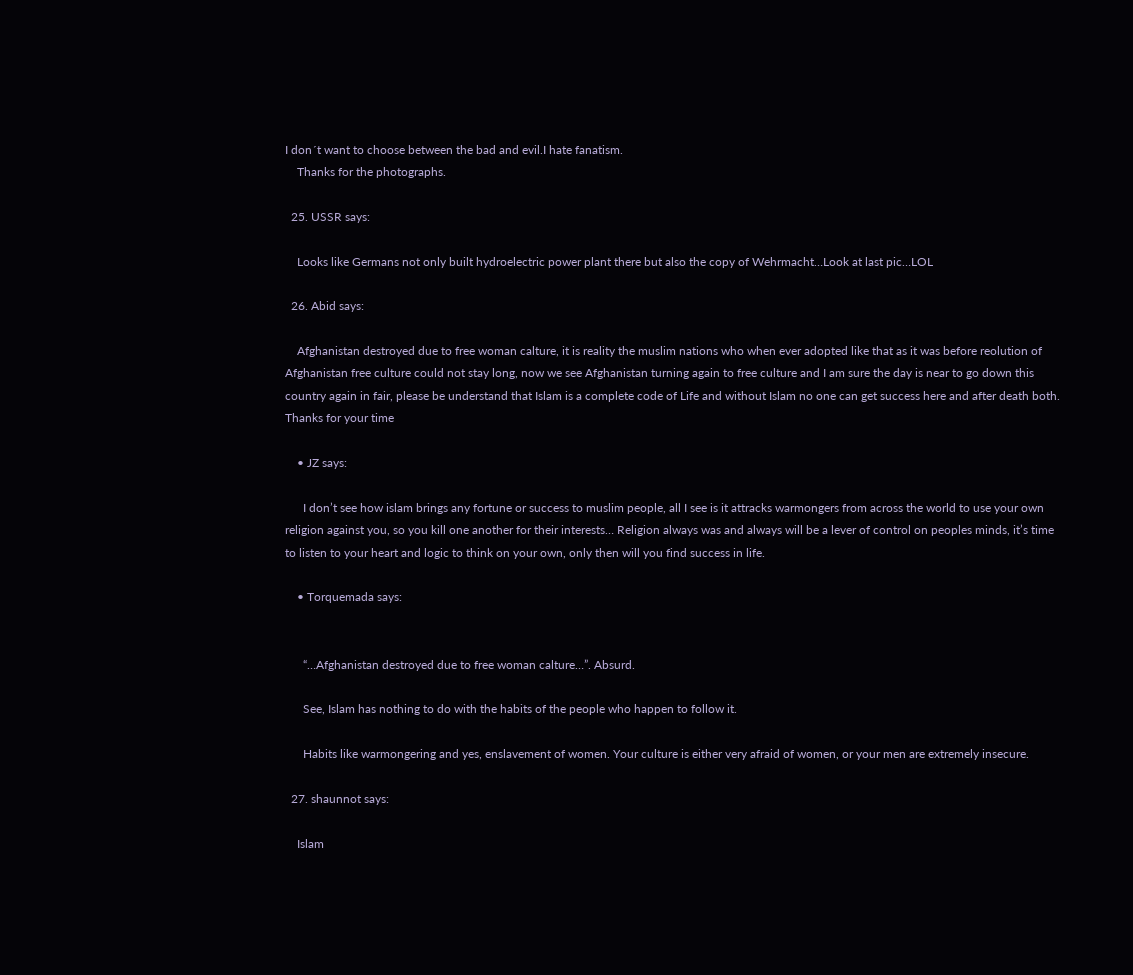I don´t want to choose between the bad and evil.I hate fanatism.
    Thanks for the photographs.

  25. USSR says:

    Looks like Germans not only built hydroelectric power plant there but also the copy of Wehrmacht…Look at last pic…LOL

  26. Abid says:

    Afghanistan destroyed due to free woman calture, it is reality the muslim nations who when ever adopted like that as it was before reolution of Afghanistan free culture could not stay long, now we see Afghanistan turning again to free culture and I am sure the day is near to go down this country again in fair, please be understand that Islam is a complete code of Life and without Islam no one can get success here and after death both. Thanks for your time

    • JZ says:

      I don’t see how islam brings any fortune or success to muslim people, all I see is it attracks warmongers from across the world to use your own religion against you, so you kill one another for their interests… Religion always was and always will be a lever of control on peoples minds, it’s time to listen to your heart and logic to think on your own, only then will you find success in life.

    • Torquemada says:


      “…Afghanistan destroyed due to free woman calture…”. Absurd.

      See, Islam has nothing to do with the habits of the people who happen to follow it.

      Habits like warmongering and yes, enslavement of women. Your culture is either very afraid of women, or your men are extremely insecure.

  27. shaunnot says:

    Islam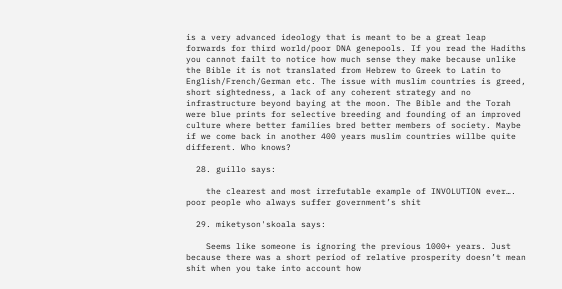is a very advanced ideology that is meant to be a great leap forwards for third world/poor DNA genepools. If you read the Hadiths you cannot failt to notice how much sense they make because unlike the Bible it is not translated from Hebrew to Greek to Latin to English/French/German etc. The issue with muslim countries is greed, short sightedness, a lack of any coherent strategy and no infrastructure beyond baying at the moon. The Bible and the Torah were blue prints for selective breeding and founding of an improved culture where better families bred better members of society. Maybe if we come back in another 400 years muslim countries willbe quite different. Who knows?

  28. guillo says:

    the clearest and most irrefutable example of INVOLUTION ever…. poor people who always suffer government’s shit

  29. miketyson'skoala says:

    Seems like someone is ignoring the previous 1000+ years. Just because there was a short period of relative prosperity doesn’t mean shit when you take into account how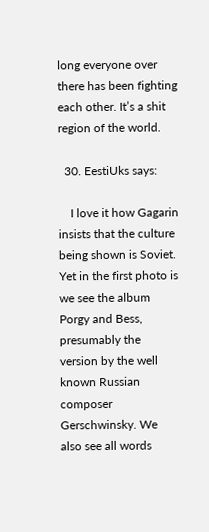long everyone over there has been fighting each other. It’s a shit region of the world.

  30. EestiUks says:

    I love it how Gagarin insists that the culture being shown is Soviet. Yet in the first photo is we see the album Porgy and Bess, presumably the version by the well known Russian composer Gerschwinsky. We also see all words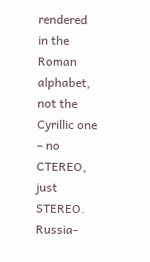rendered in the Roman alphabet, not the Cyrillic one – no CTEREO, just STEREO. Russia-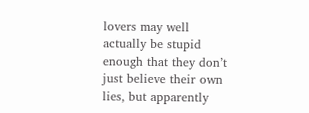lovers may well actually be stupid enough that they don’t just believe their own lies, but apparently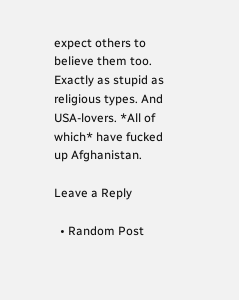expect others to believe them too. Exactly as stupid as religious types. And USA-lovers. *All of which* have fucked up Afghanistan.

Leave a Reply

  • Random Post